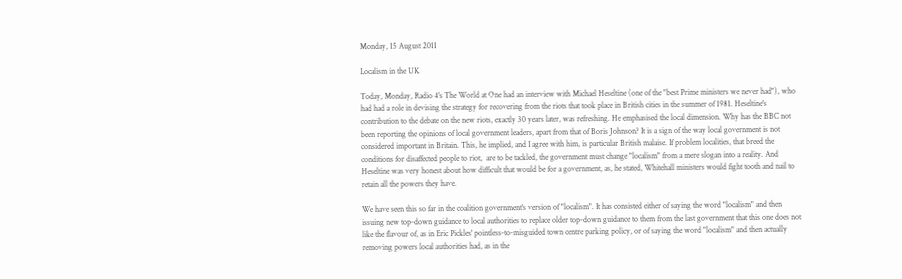Monday, 15 August 2011

Localism in the UK

Today, Monday, Radio 4's The World at One had an interview with Michael Heseltine (one of the "best Prime ministers we never had"), who had had a role in devising the strategy for recovering from the riots that took place in British cities in the summer of 1981. Heseltine's contribution to the debate on the new riots, exactly 30 years later, was refreshing. He emphasised the local dimension. Why has the BBC not been reporting the opinions of local government leaders, apart from that of Boris Johnson? It is a sign of the way local government is not considered important in Britain. This, he implied, and I agree with him, is particular British malaise. If problem localities, that breed the conditions for disaffected people to riot,  are to be tackled, the government must change "localism" from a mere slogan into a reality. And Heseltine was very honest about how difficult that would be for a government, as, he stated, Whitehall ministers would fight tooth and nail to retain all the powers they have.

We have seen this so far in the coalition government's version of "localism". It has consisted either of saying the word "localism" and then issuing new top-down guidance to local authorities to replace older top-down guidance to them from the last government that this one does not like the flavour of, as in Eric Pickles' pointless-to-misguided town centre parking policy, or of saying the word "localism" and then actually removing powers local authorities had, as in the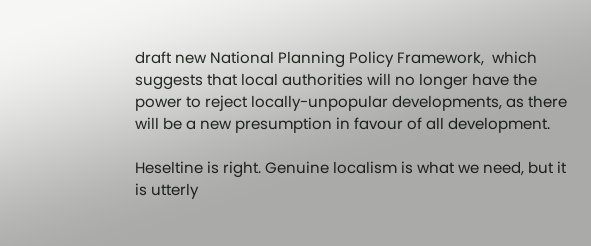draft new National Planning Policy Framework,  which suggests that local authorities will no longer have the power to reject locally-unpopular developments, as there will be a new presumption in favour of all development.

Heseltine is right. Genuine localism is what we need, but it is utterly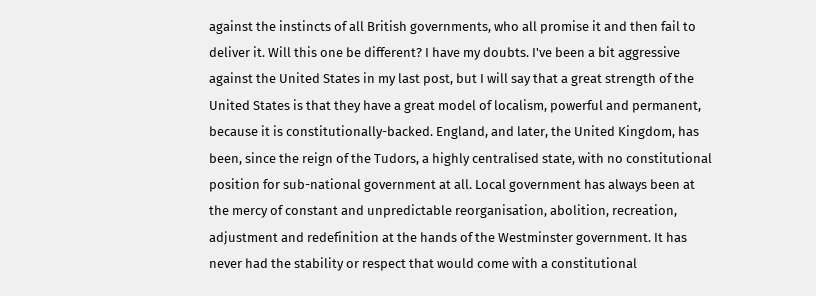against the instincts of all British governments, who all promise it and then fail to deliver it. Will this one be different? I have my doubts. I've been a bit aggressive against the United States in my last post, but I will say that a great strength of the United States is that they have a great model of localism, powerful and permanent, because it is constitutionally-backed. England, and later, the United Kingdom, has been, since the reign of the Tudors, a highly centralised state, with no constitutional position for sub-national government at all. Local government has always been at the mercy of constant and unpredictable reorganisation, abolition, recreation, adjustment and redefinition at the hands of the Westminster government. It has never had the stability or respect that would come with a constitutional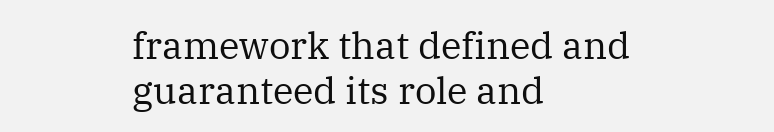framework that defined and guaranteed its role and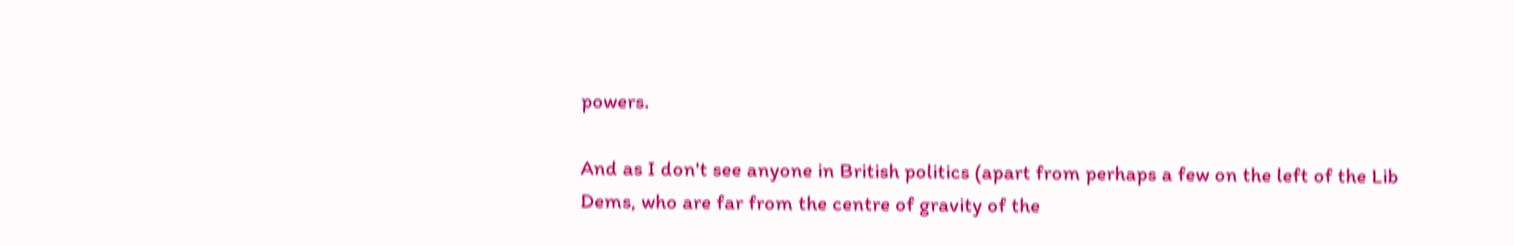powers.

And as I don't see anyone in British politics (apart from perhaps a few on the left of the Lib Dems, who are far from the centre of gravity of the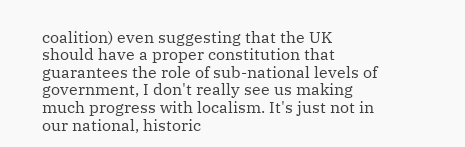coalition) even suggesting that the UK should have a proper constitution that guarantees the role of sub-national levels of government, I don't really see us making much progress with localism. It's just not in our national, historic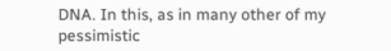DNA. In this, as in many other of my pessimistic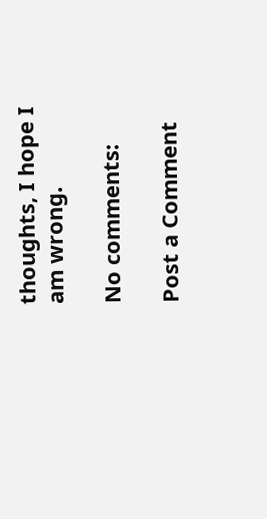thoughts, I hope I am wrong.

No comments:

Post a Comment